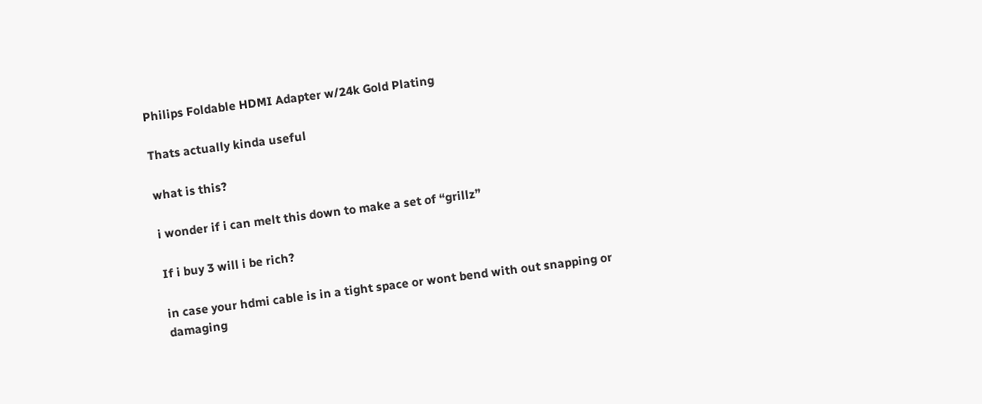Philips Foldable HDMI Adapter w/24k Gold Plating

Thats actually kinda useful

what is this?

i wonder if i can melt this down to make a set of “grillz”

If i buy 3 will i be rich?

in case your hdmi cable is in a tight space or wont bend with out snapping or damaging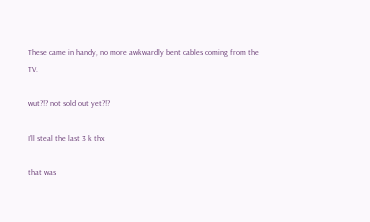These came in handy, no more awkwardly bent cables coming from the TV.

wut?!? not sold out yet?!?

I’ll steal the last 3 k thx

that was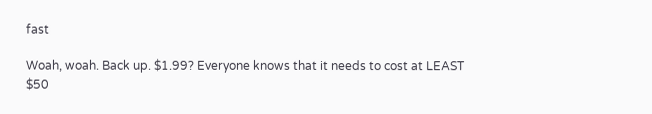fast

Woah, woah. Back up. $1.99? Everyone knows that it needs to cost at LEAST $50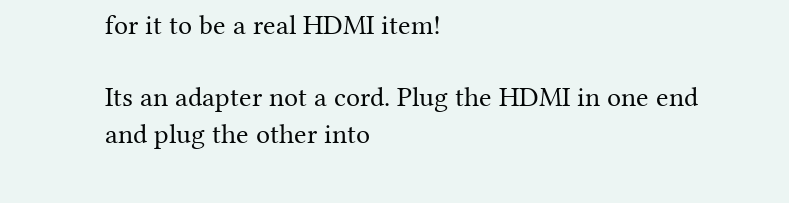for it to be a real HDMI item!

Its an adapter not a cord. Plug the HDMI in one end and plug the other into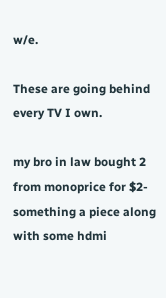w/e.

These are going behind every TV I own.

my bro in law bought 2 from monoprice for $2-something a piece along with some hdmi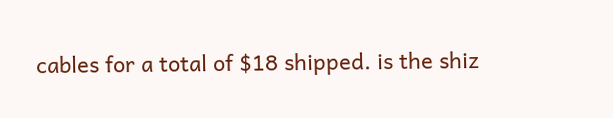cables for a total of $18 shipped. is the shiz